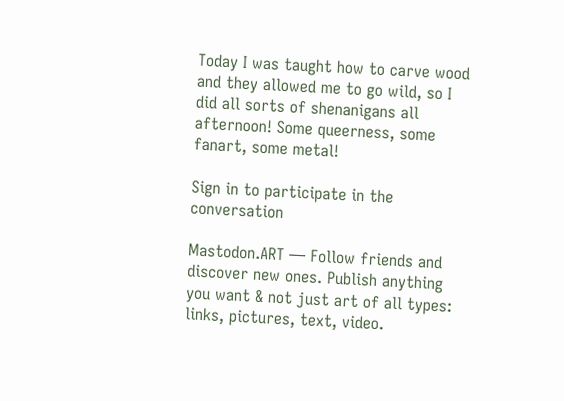Today I was taught how to carve wood and they allowed me to go wild, so I did all sorts of shenanigans all afternoon! Some queerness, some fanart, some metal!

Sign in to participate in the conversation

Mastodon.ART — Follow friends and discover new ones. Publish anything you want & not just art of all types: links, pictures, text, video.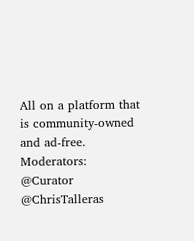All on a platform that is community-owned and ad-free. Moderators: @Curator @ChrisTalleras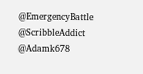@EmergencyBattle @ScribbleAddict @Adamk678